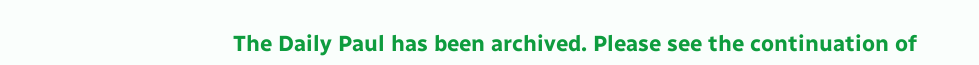The Daily Paul has been archived. Please see the continuation of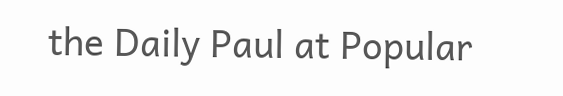the Daily Paul at Popular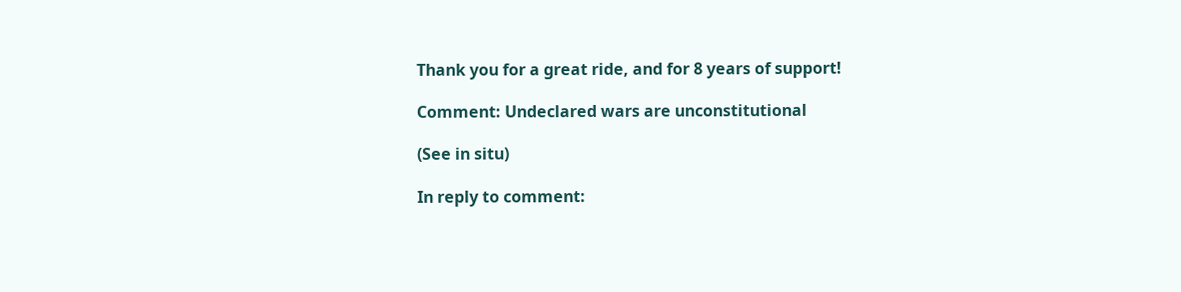Thank you for a great ride, and for 8 years of support!

Comment: Undeclared wars are unconstitutional

(See in situ)

In reply to comment: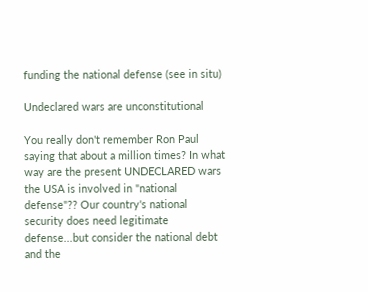funding the national defense (see in situ)

Undeclared wars are unconstitutional

You really don't remember Ron Paul saying that about a million times? In what way are the present UNDECLARED wars the USA is involved in "national defense"?? Our country's national security does need legitimate defense...but consider the national debt and the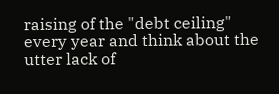raising of the "debt ceiling" every year and think about the utter lack of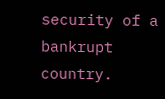security of a bankrupt country.